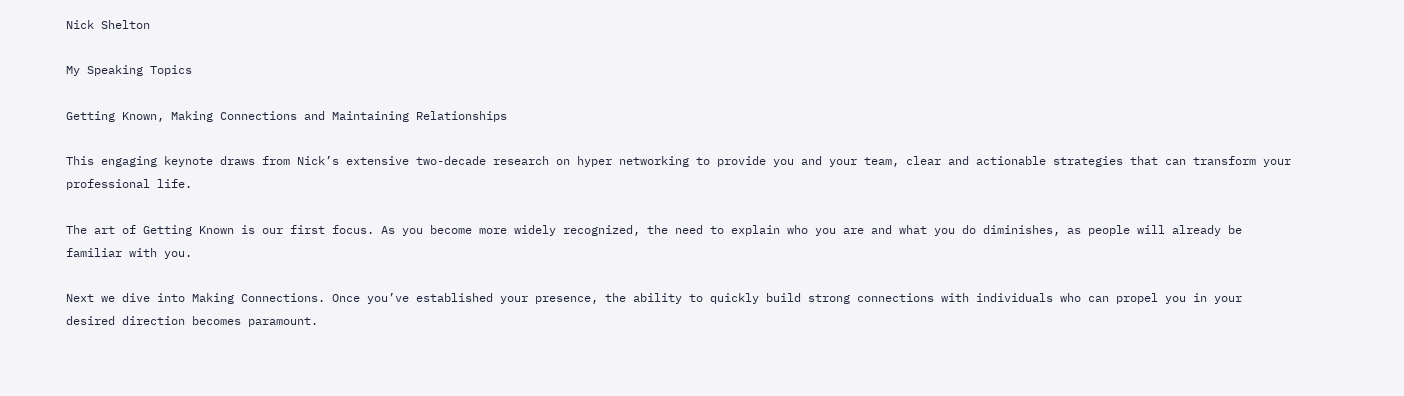Nick Shelton

My Speaking Topics

Getting Known, Making Connections and Maintaining Relationships

This engaging keynote draws from Nick’s extensive two-decade research on hyper networking to provide you and your team, clear and actionable strategies that can transform your professional life.

The art of Getting Known is our first focus. As you become more widely recognized, the need to explain who you are and what you do diminishes, as people will already be familiar with you.

Next we dive into Making Connections. Once you’ve established your presence, the ability to quickly build strong connections with individuals who can propel you in your desired direction becomes paramount.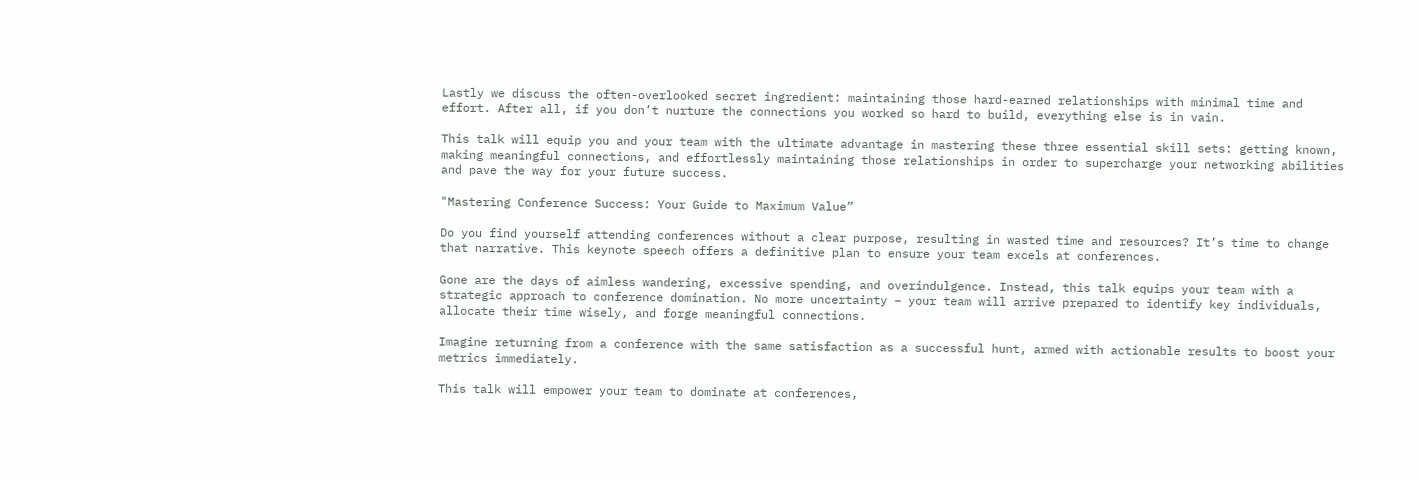Lastly we discuss the often-overlooked secret ingredient: maintaining those hard-earned relationships with minimal time and effort. After all, if you don’t nurture the connections you worked so hard to build, everything else is in vain.

This talk will equip you and your team with the ultimate advantage in mastering these three essential skill sets: getting known, making meaningful connections, and effortlessly maintaining those relationships in order to supercharge your networking abilities and pave the way for your future success.

"Mastering Conference Success: Your Guide to Maximum Value”

Do you find yourself attending conferences without a clear purpose, resulting in wasted time and resources? It’s time to change that narrative. This keynote speech offers a definitive plan to ensure your team excels at conferences.

Gone are the days of aimless wandering, excessive spending, and overindulgence. Instead, this talk equips your team with a strategic approach to conference domination. No more uncertainty – your team will arrive prepared to identify key individuals, allocate their time wisely, and forge meaningful connections.

Imagine returning from a conference with the same satisfaction as a successful hunt, armed with actionable results to boost your metrics immediately.

This talk will empower your team to dominate at conferences,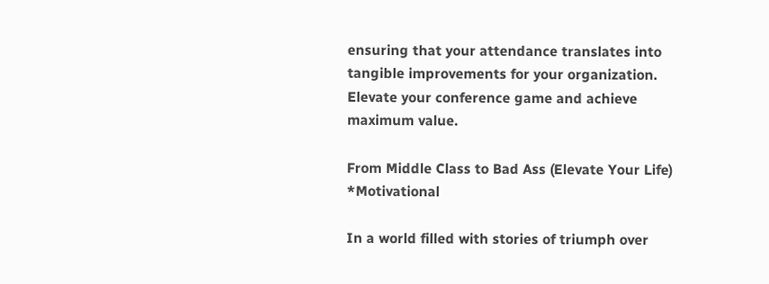ensuring that your attendance translates into tangible improvements for your organization. Elevate your conference game and achieve maximum value.

From Middle Class to Bad Ass (Elevate Your Life) *Motivational

In a world filled with stories of triumph over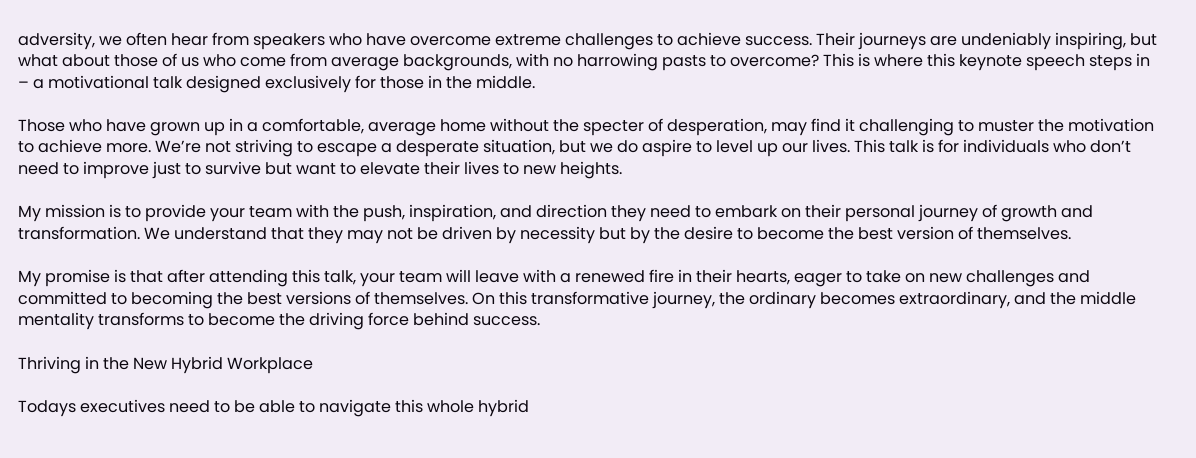adversity, we often hear from speakers who have overcome extreme challenges to achieve success. Their journeys are undeniably inspiring, but what about those of us who come from average backgrounds, with no harrowing pasts to overcome? This is where this keynote speech steps in – a motivational talk designed exclusively for those in the middle.

Those who have grown up in a comfortable, average home without the specter of desperation, may find it challenging to muster the motivation to achieve more. We’re not striving to escape a desperate situation, but we do aspire to level up our lives. This talk is for individuals who don’t need to improve just to survive but want to elevate their lives to new heights.

My mission is to provide your team with the push, inspiration, and direction they need to embark on their personal journey of growth and transformation. We understand that they may not be driven by necessity but by the desire to become the best version of themselves.

My promise is that after attending this talk, your team will leave with a renewed fire in their hearts, eager to take on new challenges and committed to becoming the best versions of themselves. On this transformative journey, the ordinary becomes extraordinary, and the middle mentality transforms to become the driving force behind success.

Thriving in the New Hybrid Workplace

Todays executives need to be able to navigate this whole hybrid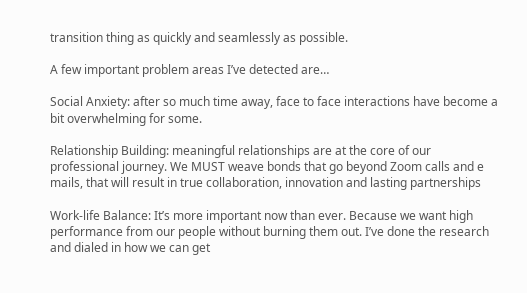transition thing as quickly and seamlessly as possible.

A few important problem areas I’ve detected are…

Social Anxiety: after so much time away, face to face interactions have become a bit overwhelming for some.

Relationship Building: meaningful relationships are at the core of our professional journey. We MUST weave bonds that go beyond Zoom calls and e mails, that will result in true collaboration, innovation and lasting partnerships

Work-life Balance: It’s more important now than ever. Because we want high performance from our people without burning them out. I’ve done the research and dialed in how we can get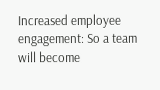Increased employee engagement: So a team will become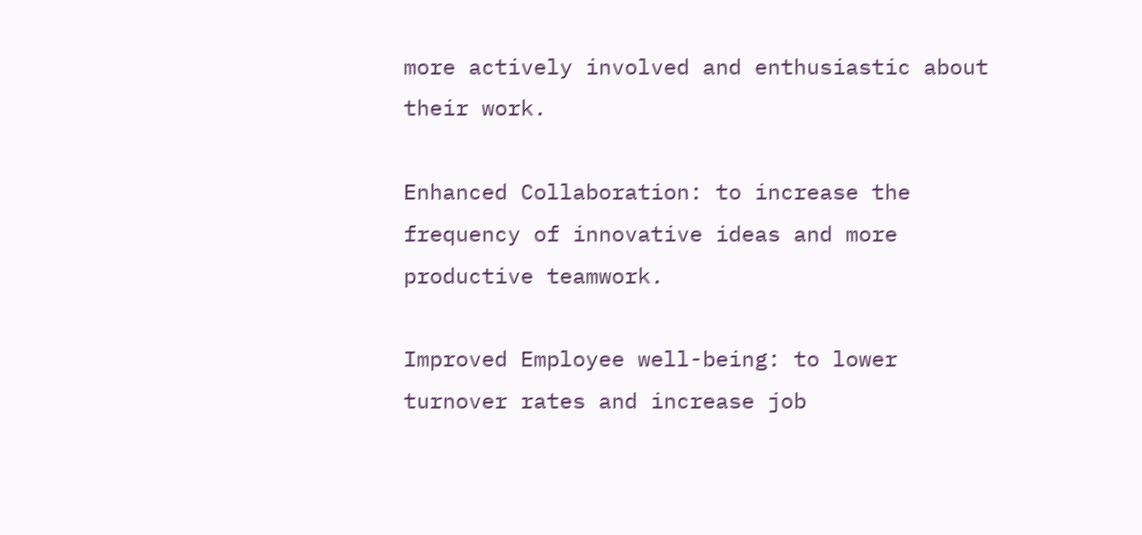more actively involved and enthusiastic about their work.

Enhanced Collaboration: to increase the frequency of innovative ideas and more productive teamwork.

Improved Employee well-being: to lower turnover rates and increase job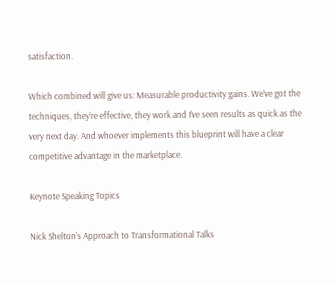satisfaction.

Which combined will give us: Measurable productivity gains. We’ve got the techniques, they’re effective, they work and I’ve seen results as quick as the very next day. And whoever implements this blueprint will have a clear competitive advantage in the marketplace.

Keynote Speaking Topics

Nick Shelton's Approach to Transformational Talks